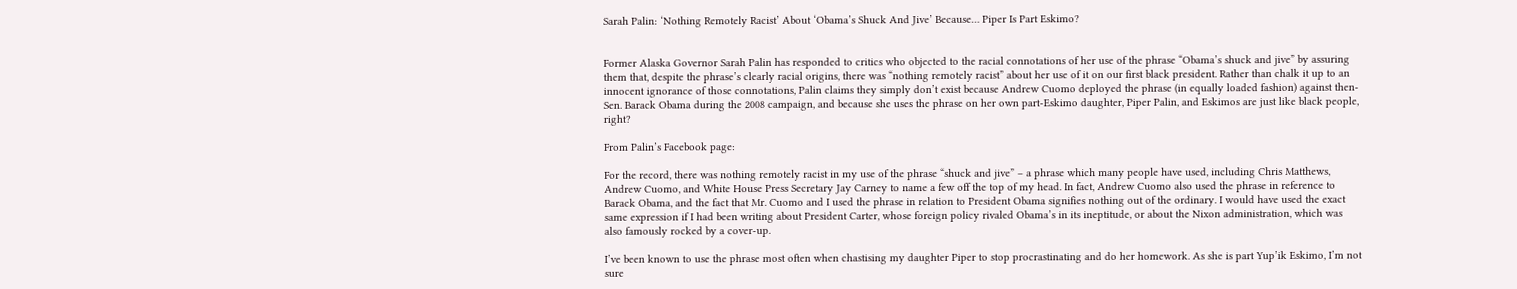Sarah Palin: ‘Nothing Remotely Racist’ About ‘Obama’s Shuck And Jive’ Because… Piper Is Part Eskimo?


Former Alaska Governor Sarah Palin has responded to critics who objected to the racial connotations of her use of the phrase “Obama’s shuck and jive” by assuring them that, despite the phrase’s clearly racial origins, there was “nothing remotely racist” about her use of it on our first black president. Rather than chalk it up to an innocent ignorance of those connotations, Palin claims they simply don’t exist because Andrew Cuomo deployed the phrase (in equally loaded fashion) against then-Sen. Barack Obama during the 2008 campaign, and because she uses the phrase on her own part-Eskimo daughter, Piper Palin, and Eskimos are just like black people, right?

From Palin’s Facebook page:

For the record, there was nothing remotely racist in my use of the phrase “shuck and jive” – a phrase which many people have used, including Chris Matthews, Andrew Cuomo, and White House Press Secretary Jay Carney to name a few off the top of my head. In fact, Andrew Cuomo also used the phrase in reference to Barack Obama, and the fact that Mr. Cuomo and I used the phrase in relation to President Obama signifies nothing out of the ordinary. I would have used the exact same expression if I had been writing about President Carter, whose foreign policy rivaled Obama’s in its ineptitude, or about the Nixon administration, which was also famously rocked by a cover-up.

I’ve been known to use the phrase most often when chastising my daughter Piper to stop procrastinating and do her homework. As she is part Yup’ik Eskimo, I’m not sure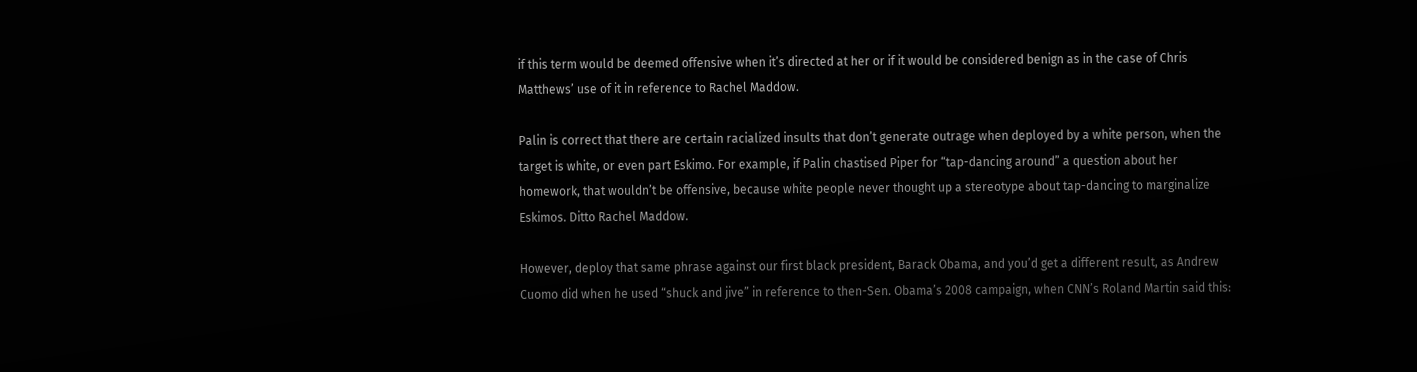if this term would be deemed offensive when it’s directed at her or if it would be considered benign as in the case of Chris Matthews’ use of it in reference to Rachel Maddow.

Palin is correct that there are certain racialized insults that don’t generate outrage when deployed by a white person, when the target is white, or even part Eskimo. For example, if Palin chastised Piper for “tap-dancing around” a question about her homework, that wouldn’t be offensive, because white people never thought up a stereotype about tap-dancing to marginalize Eskimos. Ditto Rachel Maddow.

However, deploy that same phrase against our first black president, Barack Obama, and you’d get a different result, as Andrew Cuomo did when he used “shuck and jive” in reference to then-Sen. Obama’s 2008 campaign, when CNN’s Roland Martin said this: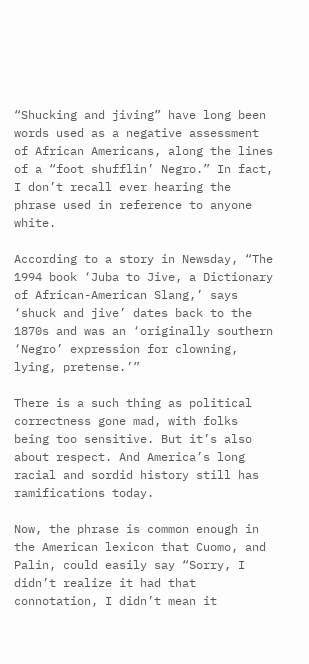“Shucking and jiving” have long been words used as a negative assessment of African Americans, along the lines of a “foot shufflin’ Negro.” In fact, I don’t recall ever hearing the phrase used in reference to anyone white.

According to a story in Newsday, “The 1994 book ‘Juba to Jive, a Dictionary of African-American Slang,’ says ‘shuck and jive’ dates back to the 1870s and was an ‘originally southern ‘Negro’ expression for clowning, lying, pretense.’”

There is a such thing as political correctness gone mad, with folks being too sensitive. But it’s also about respect. And America’s long racial and sordid history still has ramifications today.

Now, the phrase is common enough in the American lexicon that Cuomo, and Palin, could easily say “Sorry, I didn’t realize it had that connotation, I didn’t mean it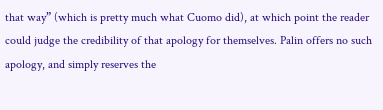that way” (which is pretty much what Cuomo did), at which point the reader could judge the credibility of that apology for themselves. Palin offers no such apology, and simply reserves the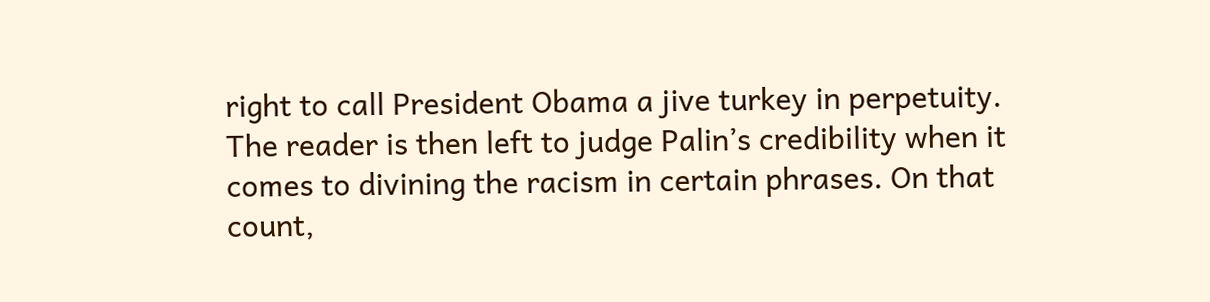right to call President Obama a jive turkey in perpetuity. The reader is then left to judge Palin’s credibility when it comes to divining the racism in certain phrases. On that count,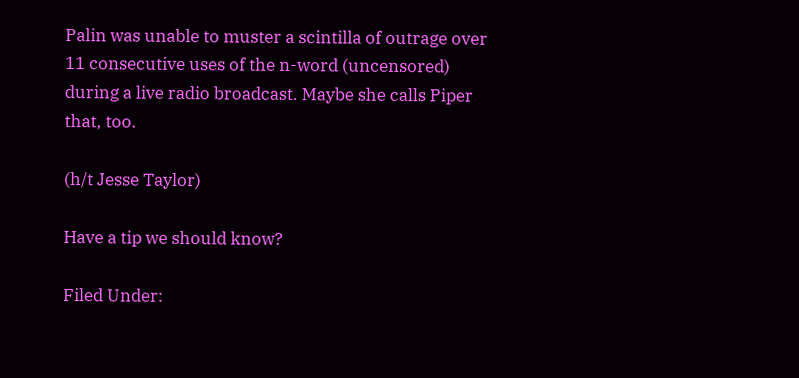Palin was unable to muster a scintilla of outrage over 11 consecutive uses of the n-word (uncensored) during a live radio broadcast. Maybe she calls Piper that, too.

(h/t Jesse Taylor)

Have a tip we should know?

Filed Under: